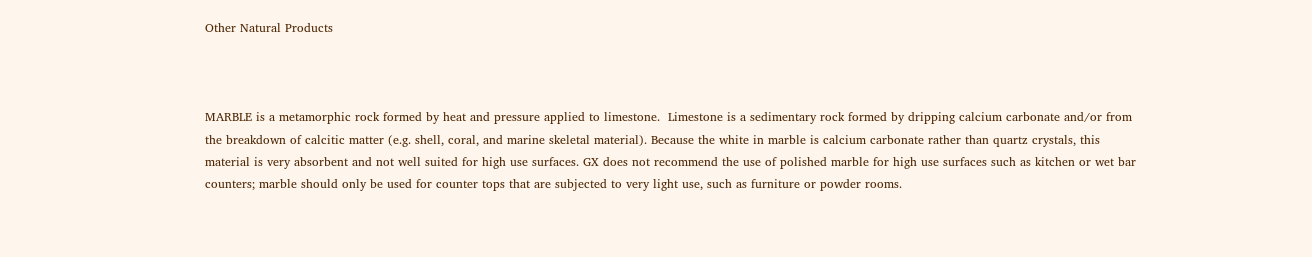Other Natural Products



MARBLE is a metamorphic rock formed by heat and pressure applied to limestone.  Limestone is a sedimentary rock formed by dripping calcium carbonate and/or from the breakdown of calcitic matter (e.g. shell, coral, and marine skeletal material). Because the white in marble is calcium carbonate rather than quartz crystals, this material is very absorbent and not well suited for high use surfaces. GX does not recommend the use of polished marble for high use surfaces such as kitchen or wet bar counters; marble should only be used for counter tops that are subjected to very light use, such as furniture or powder rooms.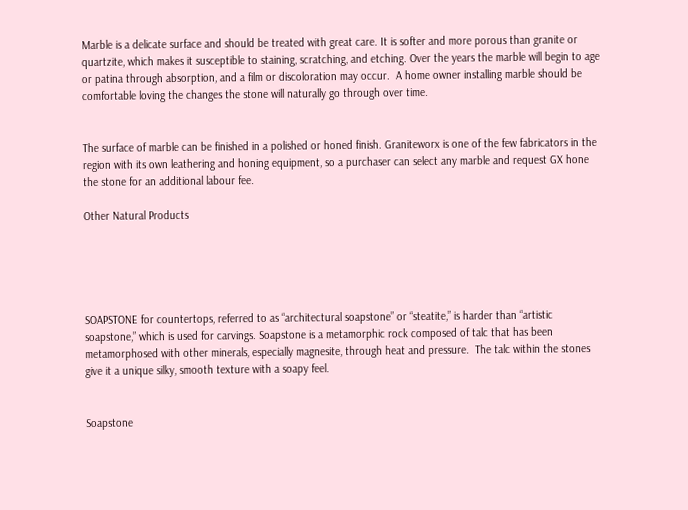Marble is a delicate surface and should be treated with great care. It is softer and more porous than granite or quartzite, which makes it susceptible to staining, scratching, and etching. Over the years the marble will begin to age or patina through absorption, and a film or discoloration may occur.  A home owner installing marble should be comfortable loving the changes the stone will naturally go through over time.


The surface of marble can be finished in a polished or honed finish. Graniteworx is one of the few fabricators in the region with its own leathering and honing equipment, so a purchaser can select any marble and request GX hone the stone for an additional labour fee.

Other Natural Products





SOAPSTONE for countertops, referred to as “architectural soapstone” or “steatite,” is harder than “artistic soapstone,” which is used for carvings. Soapstone is a metamorphic rock composed of talc that has been metamorphosed with other minerals, especially magnesite, through heat and pressure.  The talc within the stones give it a unique silky, smooth texture with a soapy feel.


Soapstone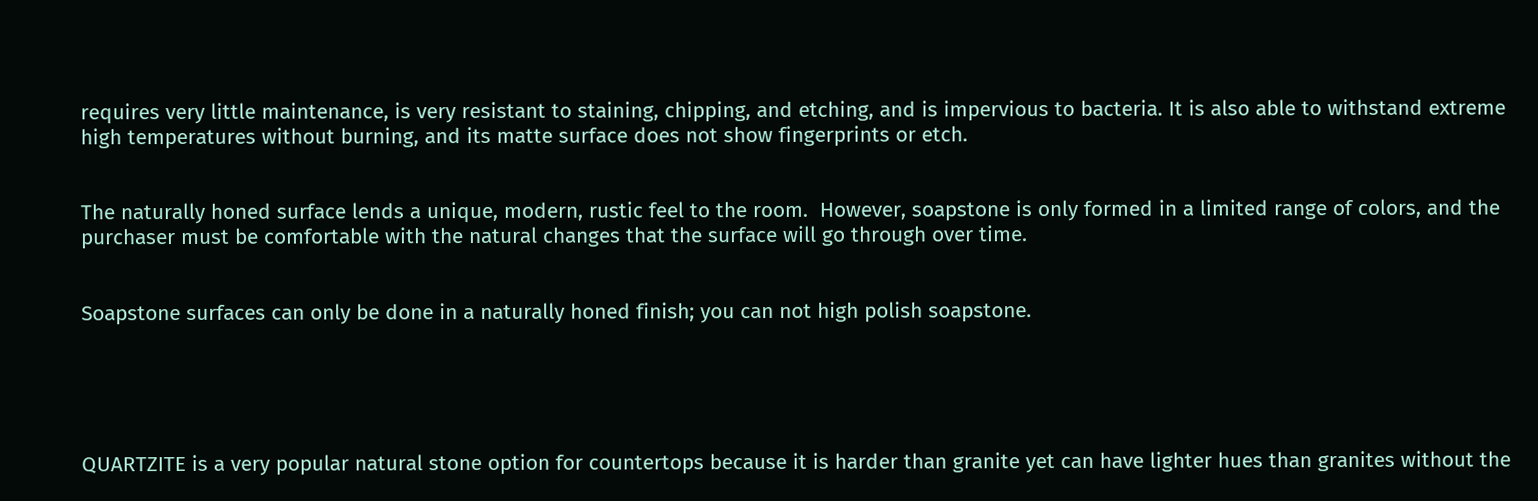requires very little maintenance, is very resistant to staining, chipping, and etching, and is impervious to bacteria. It is also able to withstand extreme high temperatures without burning, and its matte surface does not show fingerprints or etch.


The naturally honed surface lends a unique, modern, rustic feel to the room.  However, soapstone is only formed in a limited range of colors, and the purchaser must be comfortable with the natural changes that the surface will go through over time.


Soapstone surfaces can only be done in a naturally honed finish; you can not high polish soapstone.





QUARTZITE is a very popular natural stone option for countertops because it is harder than granite yet can have lighter hues than granites without the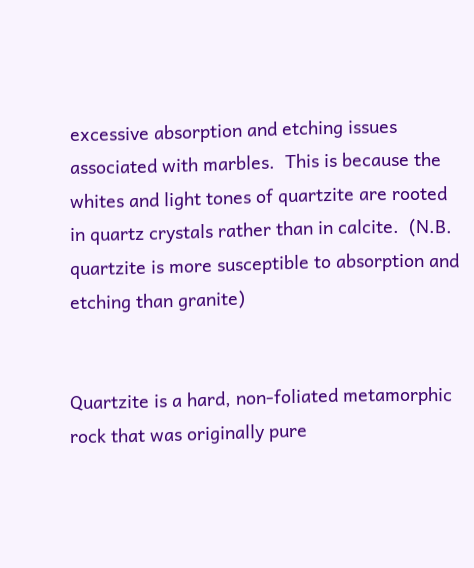excessive absorption and etching issues associated with marbles.  This is because the whites and light tones of quartzite are rooted in quartz crystals rather than in calcite.  (N.B. quartzite is more susceptible to absorption and etching than granite)


Quartzite is a hard, non-foliated metamorphic rock that was originally pure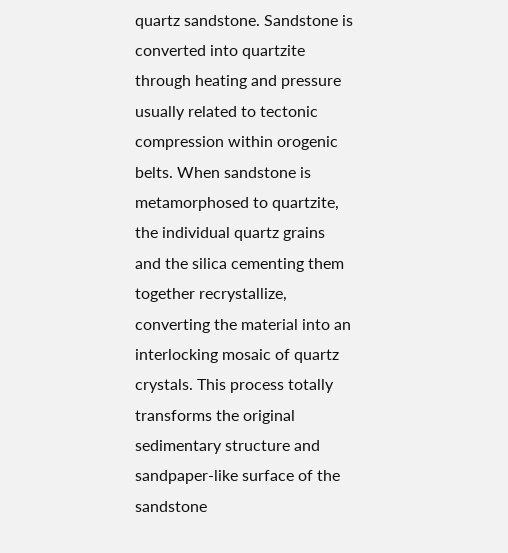quartz sandstone. Sandstone is converted into quartzite through heating and pressure usually related to tectonic compression within orogenic belts. When sandstone is metamorphosed to quartzite, the individual quartz grains and the silica cementing them together recrystallize, converting the material into an interlocking mosaic of quartz crystals. This process totally transforms the original sedimentary structure and sandpaper-like surface of the sandstone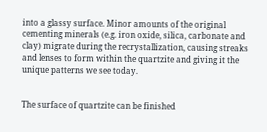into a glassy surface. Minor amounts of the original cementing minerals (e.g. iron oxide, silica, carbonate and clay) migrate during the recrystallization, causing streaks and lenses to form within the quartzite and giving it the unique patterns we see today.


The surface of quartzite can be finished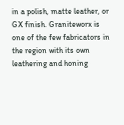in a polish, matte leather, or GX finish. Graniteworx is one of the few fabricators in the region with its own leathering and honing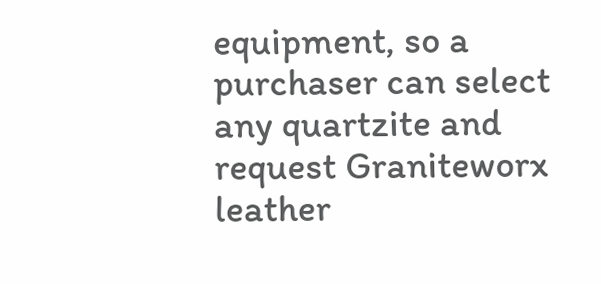equipment, so a purchaser can select any quartzite and request Graniteworx leather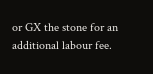or GX the stone for an additional labour fee.